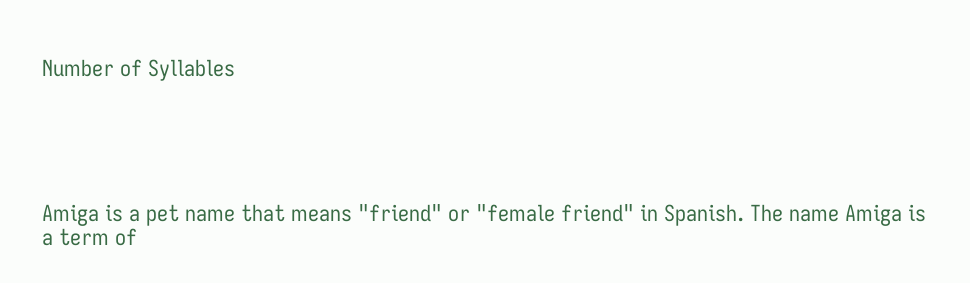Number of Syllables





Amiga is a pet name that means "friend" or "female friend" in Spanish. The name Amiga is a term of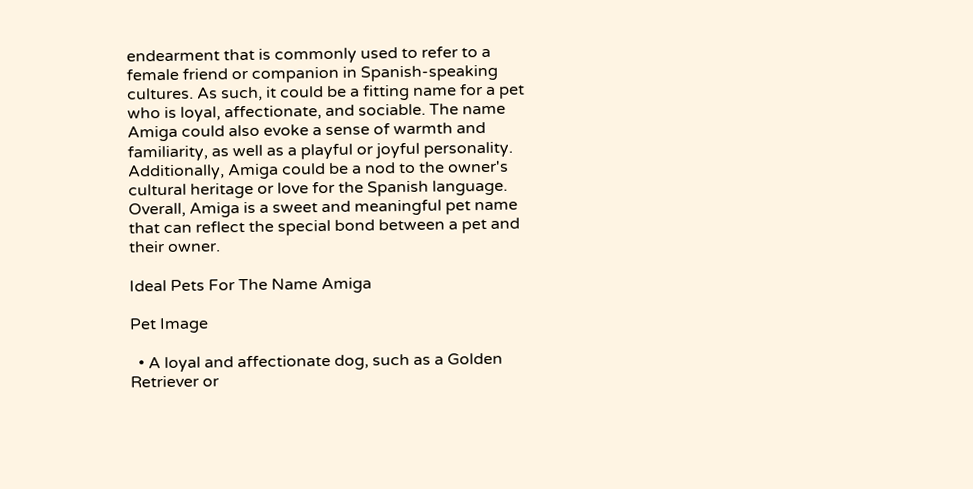endearment that is commonly used to refer to a female friend or companion in Spanish-speaking cultures. As such, it could be a fitting name for a pet who is loyal, affectionate, and sociable. The name Amiga could also evoke a sense of warmth and familiarity, as well as a playful or joyful personality. Additionally, Amiga could be a nod to the owner's cultural heritage or love for the Spanish language. Overall, Amiga is a sweet and meaningful pet name that can reflect the special bond between a pet and their owner.

Ideal Pets For The Name Amiga

Pet Image

  • A loyal and affectionate dog, such as a Golden Retriever or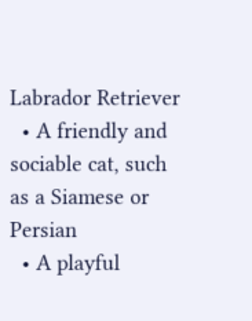Labrador Retriever
  • A friendly and sociable cat, such as a Siamese or Persian
  • A playful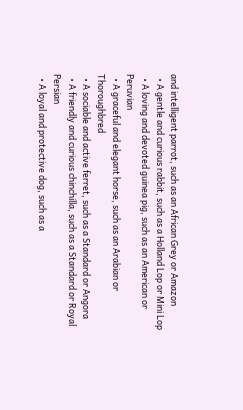and intelligent parrot, such as an African Grey or Amazon
  • A gentle and curious rabbit, such as a Holland Lop or Mini Lop
  • A loving and devoted guinea pig, such as an American or Peruvian
  • A graceful and elegant horse, such as an Arabian or Thoroughbred
  • A sociable and active ferret, such as a Standard or Angora
  • A friendly and curious chinchilla, such as a Standard or Royal Persian
  • A loyal and protective dog, such as a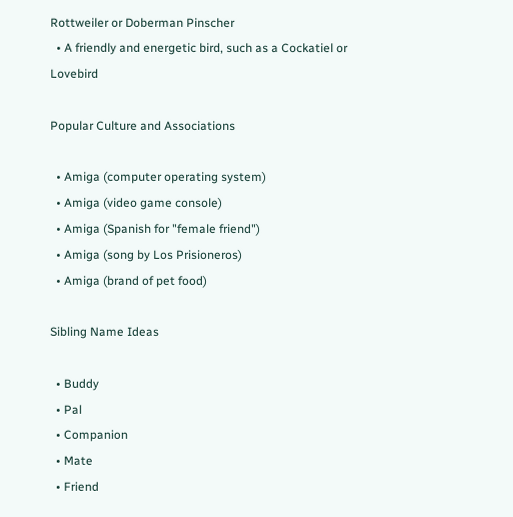Rottweiler or Doberman Pinscher
  • A friendly and energetic bird, such as a Cockatiel or Lovebird

Popular Culture and Associations

  • Amiga (computer operating system)
  • Amiga (video game console)
  • Amiga (Spanish for "female friend")
  • Amiga (song by Los Prisioneros)
  • Amiga (brand of pet food)

Sibling Name Ideas

  • Buddy
  • Pal
  • Companion
  • Mate
  • Friend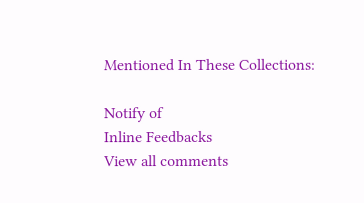Mentioned In These Collections:

Notify of
Inline Feedbacks
View all comments